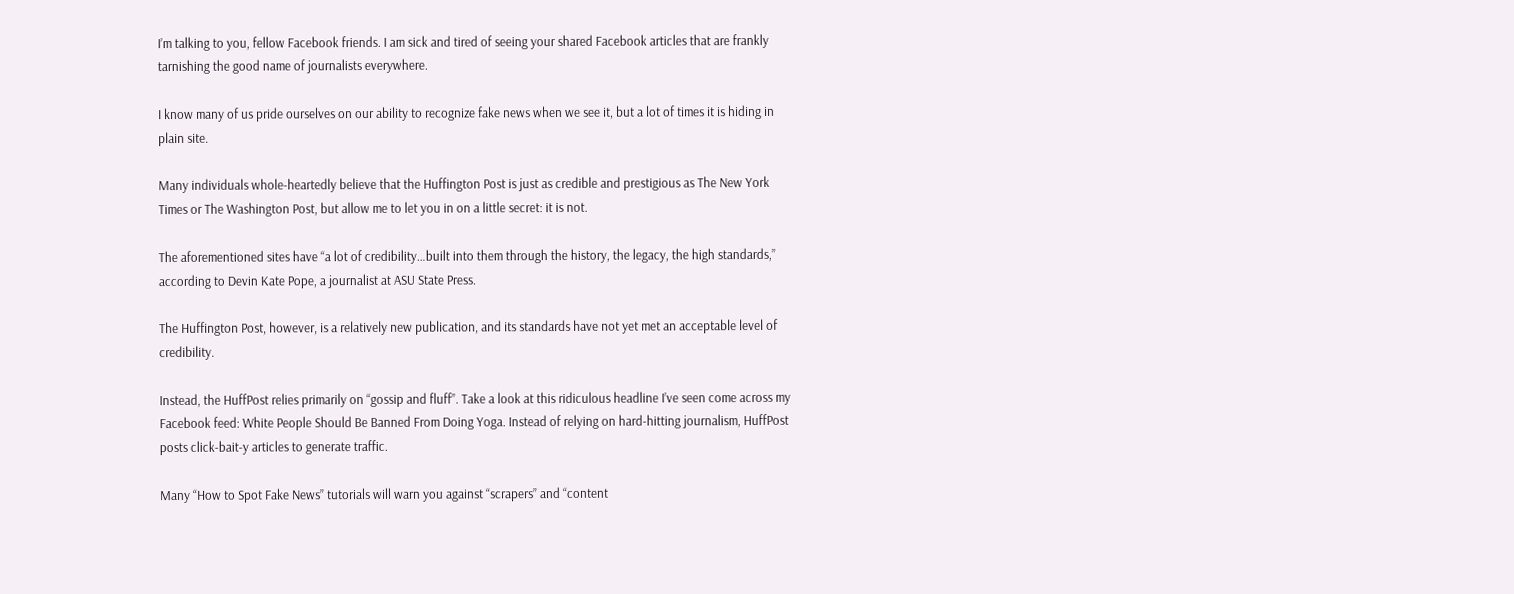I’m talking to you, fellow Facebook friends. I am sick and tired of seeing your shared Facebook articles that are frankly tarnishing the good name of journalists everywhere.

I know many of us pride ourselves on our ability to recognize fake news when we see it, but a lot of times it is hiding in plain site.

Many individuals whole-heartedly believe that the Huffington Post is just as credible and prestigious as The New York Times or The Washington Post, but allow me to let you in on a little secret: it is not.

The aforementioned sites have “a lot of credibility…built into them through the history, the legacy, the high standards,” according to Devin Kate Pope, a journalist at ASU State Press.

The Huffington Post, however, is a relatively new publication, and its standards have not yet met an acceptable level of credibility.

Instead, the HuffPost relies primarily on “gossip and fluff”. Take a look at this ridiculous headline I’ve seen come across my Facebook feed: White People Should Be Banned From Doing Yoga. Instead of relying on hard-hitting journalism, HuffPost posts click-bait-y articles to generate traffic.

Many “How to Spot Fake News” tutorials will warn you against “scrapers” and “content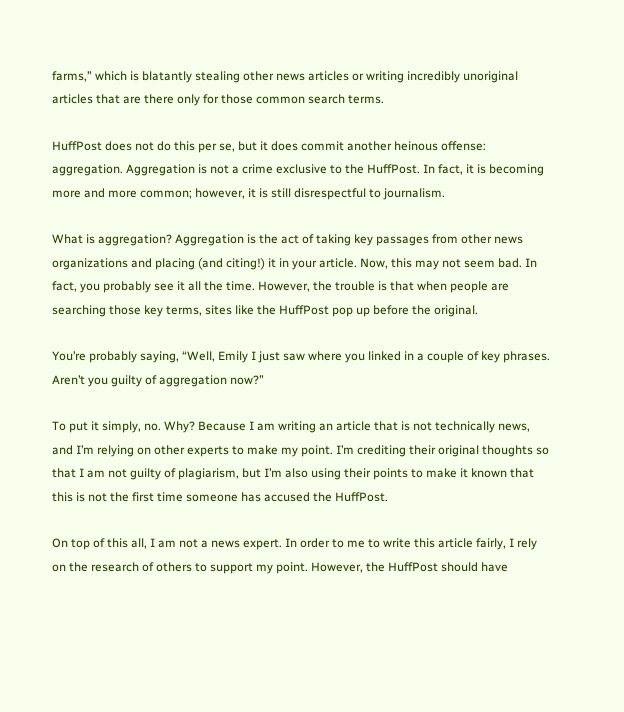farms,” which is blatantly stealing other news articles or writing incredibly unoriginal articles that are there only for those common search terms.

HuffPost does not do this per se, but it does commit another heinous offense: aggregation. Aggregation is not a crime exclusive to the HuffPost. In fact, it is becoming more and more common; however, it is still disrespectful to journalism.

What is aggregation? Aggregation is the act of taking key passages from other news organizations and placing (and citing!) it in your article. Now, this may not seem bad. In fact, you probably see it all the time. However, the trouble is that when people are searching those key terms, sites like the HuffPost pop up before the original.

You’re probably saying, “Well, Emily I just saw where you linked in a couple of key phrases. Aren’t you guilty of aggregation now?”

To put it simply, no. Why? Because I am writing an article that is not technically news, and I’m relying on other experts to make my point. I’m crediting their original thoughts so that I am not guilty of plagiarism, but I’m also using their points to make it known that this is not the first time someone has accused the HuffPost.

On top of this all, I am not a news expert. In order to me to write this article fairly, I rely on the research of others to support my point. However, the HuffPost should have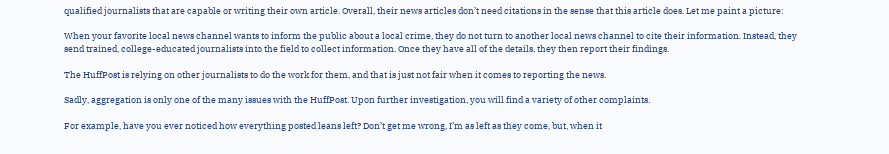qualified journalists that are capable or writing their own article. Overall, their news articles don’t need citations in the sense that this article does. Let me paint a picture:

When your favorite local news channel wants to inform the public about a local crime, they do not turn to another local news channel to cite their information. Instead, they send trained, college-educated journalists into the field to collect information. Once they have all of the details, they then report their findings.

The HuffPost is relying on other journalists to do the work for them, and that is just not fair when it comes to reporting the news.

Sadly, aggregation is only one of the many issues with the HuffPost. Upon further investigation, you will find a variety of other complaints.

For example, have you ever noticed how everything posted leans left? Don’t get me wrong, I’m as left as they come, but, when it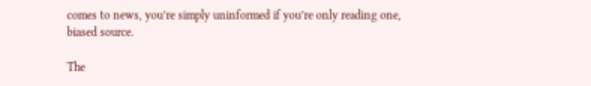comes to news, you’re simply uninformed if you’re only reading one, biased source.

The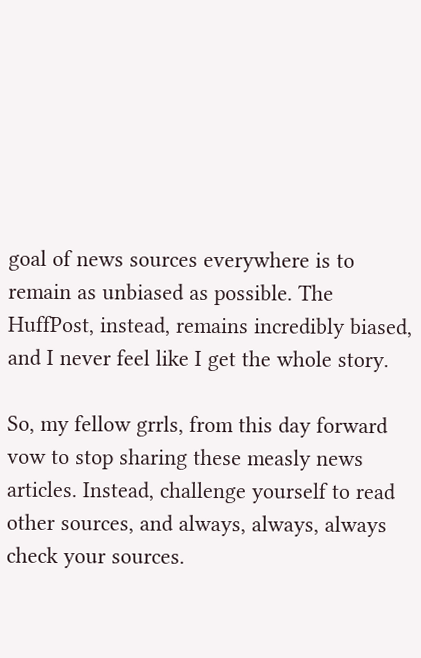goal of news sources everywhere is to remain as unbiased as possible. The HuffPost, instead, remains incredibly biased, and I never feel like I get the whole story.

So, my fellow grrls, from this day forward vow to stop sharing these measly news articles. Instead, challenge yourself to read other sources, and always, always, always check your sources.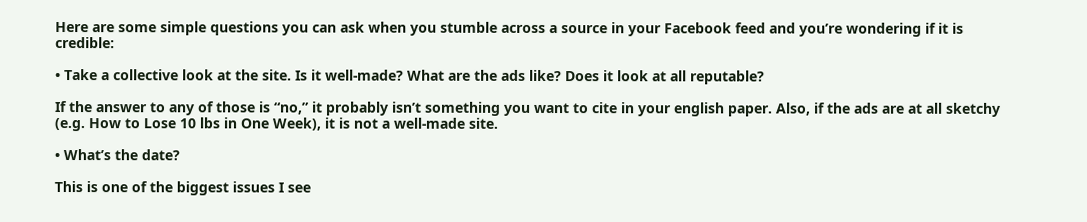Here are some simple questions you can ask when you stumble across a source in your Facebook feed and you’re wondering if it is credible:

• Take a collective look at the site. Is it well-made? What are the ads like? Does it look at all reputable?

If the answer to any of those is “no,” it probably isn’t something you want to cite in your english paper. Also, if the ads are at all sketchy (e.g. How to Lose 10 lbs in One Week), it is not a well-made site.

• What’s the date?

This is one of the biggest issues I see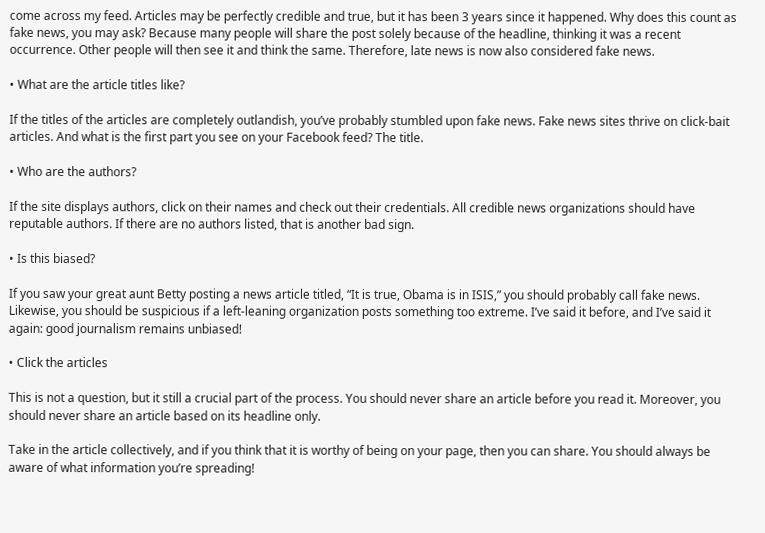come across my feed. Articles may be perfectly credible and true, but it has been 3 years since it happened. Why does this count as fake news, you may ask? Because many people will share the post solely because of the headline, thinking it was a recent occurrence. Other people will then see it and think the same. Therefore, late news is now also considered fake news.

• What are the article titles like?

If the titles of the articles are completely outlandish, you’ve probably stumbled upon fake news. Fake news sites thrive on click-bait articles. And what is the first part you see on your Facebook feed? The title.

• Who are the authors?

If the site displays authors, click on their names and check out their credentials. All credible news organizations should have reputable authors. If there are no authors listed, that is another bad sign.

• Is this biased?

If you saw your great aunt Betty posting a news article titled, “It is true, Obama is in ISIS,” you should probably call fake news. Likewise, you should be suspicious if a left-leaning organization posts something too extreme. I’ve said it before, and I’ve said it again: good journalism remains unbiased!

• Click the articles

This is not a question, but it still a crucial part of the process. You should never share an article before you read it. Moreover, you should never share an article based on its headline only.

Take in the article collectively, and if you think that it is worthy of being on your page, then you can share. You should always be aware of what information you’re spreading!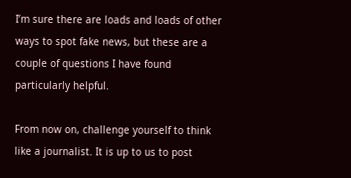I’m sure there are loads and loads of other ways to spot fake news, but these are a couple of questions I have found particularly helpful.

From now on, challenge yourself to think like a journalist. It is up to us to post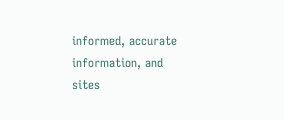informed, accurate information, and sites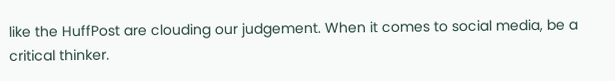like the HuffPost are clouding our judgement. When it comes to social media, be a critical thinker.